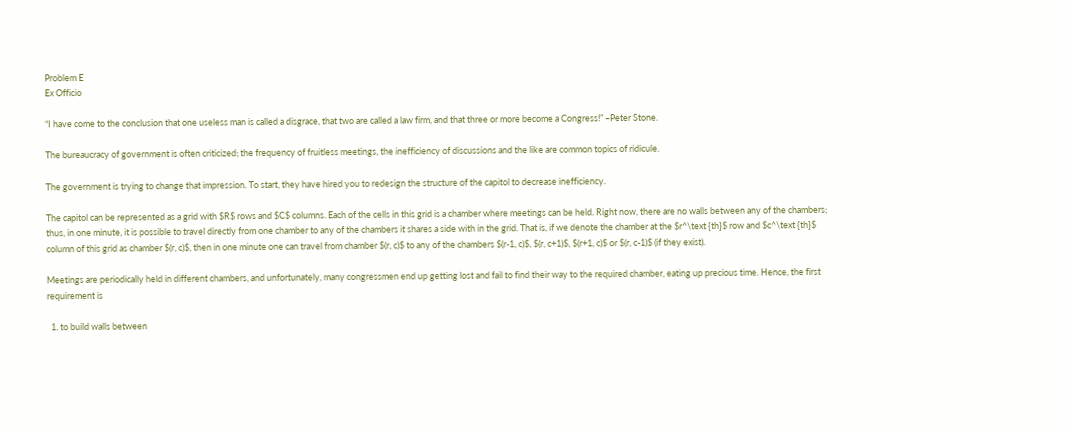Problem E
Ex Officio

“I have come to the conclusion that one useless man is called a disgrace, that two are called a law firm, and that three or more become a Congress!” –Peter Stone.

The bureaucracy of government is often criticized; the frequency of fruitless meetings, the inefficiency of discussions and the like are common topics of ridicule.

The government is trying to change that impression. To start, they have hired you to redesign the structure of the capitol to decrease inefficiency.

The capitol can be represented as a grid with $R$ rows and $C$ columns. Each of the cells in this grid is a chamber where meetings can be held. Right now, there are no walls between any of the chambers; thus, in one minute, it is possible to travel directly from one chamber to any of the chambers it shares a side with in the grid. That is, if we denote the chamber at the $r^\text {th}$ row and $c^\text {th}$ column of this grid as chamber $(r, c)$, then in one minute one can travel from chamber $(r, c)$ to any of the chambers $(r-1, c)$, $(r, c+1)$, $(r+1, c)$ or $(r, c-1)$ (if they exist).

Meetings are periodically held in different chambers, and unfortunately, many congressmen end up getting lost and fail to find their way to the required chamber, eating up precious time. Hence, the first requirement is

  1. to build walls between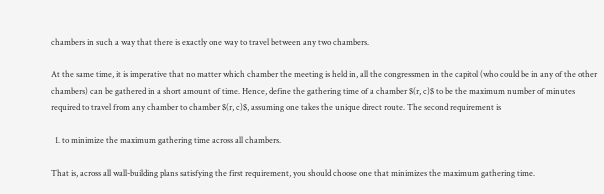chambers in such a way that there is exactly one way to travel between any two chambers.

At the same time, it is imperative that no matter which chamber the meeting is held in, all the congressmen in the capitol (who could be in any of the other chambers) can be gathered in a short amount of time. Hence, define the gathering time of a chamber $(r, c)$ to be the maximum number of minutes required to travel from any chamber to chamber $(r, c)$, assuming one takes the unique direct route. The second requirement is

  1. to minimize the maximum gathering time across all chambers.

That is, across all wall-building plans satisfying the first requirement, you should choose one that minimizes the maximum gathering time.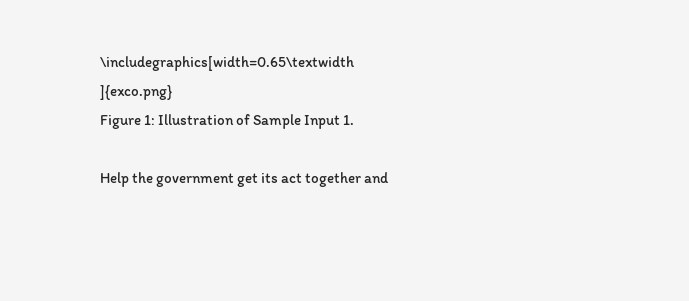\includegraphics[width=0.65\textwidth ]{exco.png}
Figure 1: Illustration of Sample Input 1.

Help the government get its act together and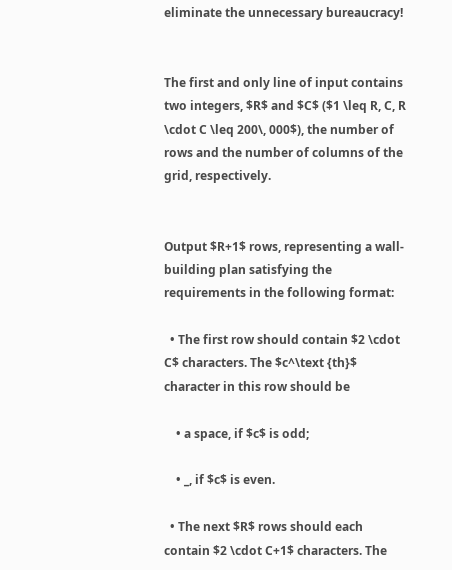eliminate the unnecessary bureaucracy!


The first and only line of input contains two integers, $R$ and $C$ ($1 \leq R, C, R \cdot C \leq 200\, 000$), the number of rows and the number of columns of the grid, respectively.


Output $R+1$ rows, representing a wall-building plan satisfying the requirements in the following format:

  • The first row should contain $2 \cdot C$ characters. The $c^\text {th}$ character in this row should be

    • a space, if $c$ is odd;

    • _, if $c$ is even.

  • The next $R$ rows should each contain $2 \cdot C+1$ characters. The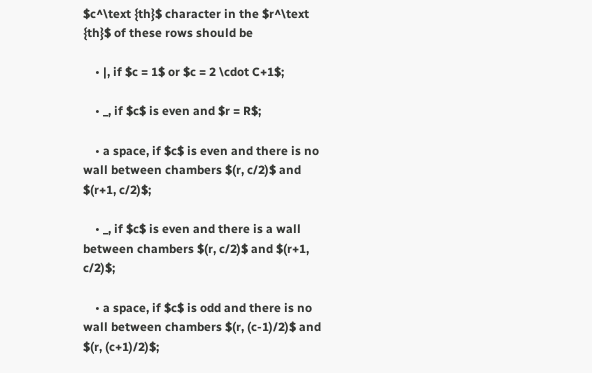$c^\text {th}$ character in the $r^\text {th}$ of these rows should be

    • |, if $c = 1$ or $c = 2 \cdot C+1$;

    • _, if $c$ is even and $r = R$;

    • a space, if $c$ is even and there is no wall between chambers $(r, c/2)$ and $(r+1, c/2)$;

    • _, if $c$ is even and there is a wall between chambers $(r, c/2)$ and $(r+1, c/2)$;

    • a space, if $c$ is odd and there is no wall between chambers $(r, (c-1)/2)$ and $(r, (c+1)/2)$;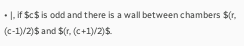• |, if $c$ is odd and there is a wall between chambers $(r, (c-1)/2)$ and $(r, (c+1)/2)$.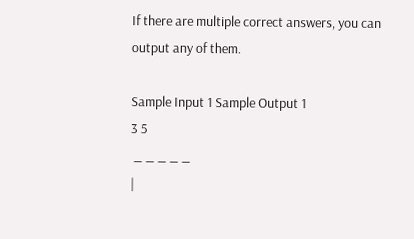If there are multiple correct answers, you can output any of them.

Sample Input 1 Sample Output 1
3 5
 _ _ _ _ _
|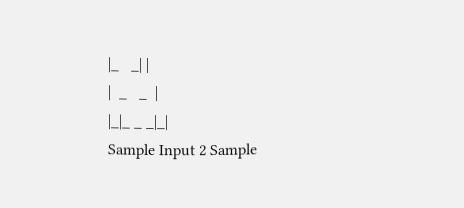|_   _| |
|  _   _  |
|_|_ _ _|_|
Sample Input 2 Sample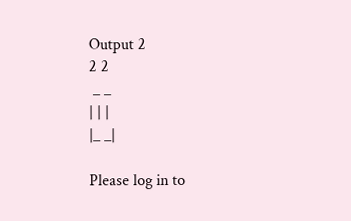Output 2
2 2
 _ _
| | |
|_ _|

Please log in to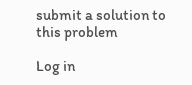submit a solution to this problem

Log in